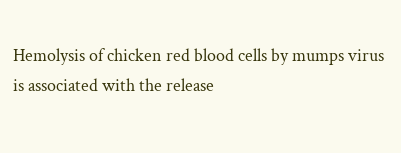Hemolysis of chicken red blood cells by mumps virus is associated with the release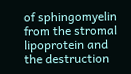of sphingomyelin from the stromal lipoprotein and the destruction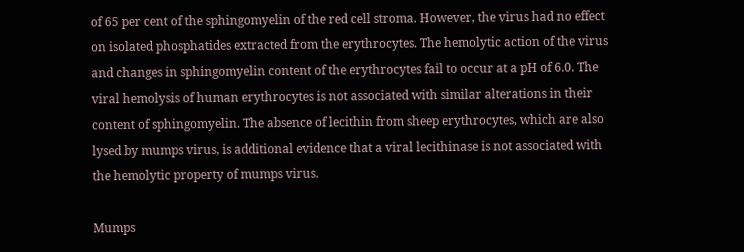of 65 per cent of the sphingomyelin of the red cell stroma. However, the virus had no effect on isolated phosphatides extracted from the erythrocytes. The hemolytic action of the virus and changes in sphingomyelin content of the erythrocytes fail to occur at a pH of 6.0. The viral hemolysis of human erythrocytes is not associated with similar alterations in their content of sphingomyelin. The absence of lecithin from sheep erythrocytes, which are also lysed by mumps virus, is additional evidence that a viral lecithinase is not associated with the hemolytic property of mumps virus.

Mumps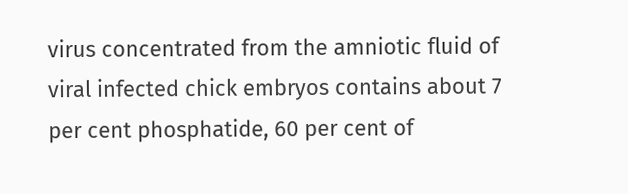virus concentrated from the amniotic fluid of viral infected chick embryos contains about 7 per cent phosphatide, 60 per cent of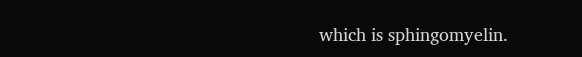which is sphingomyelin.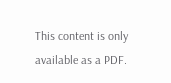This content is only available as a PDF.